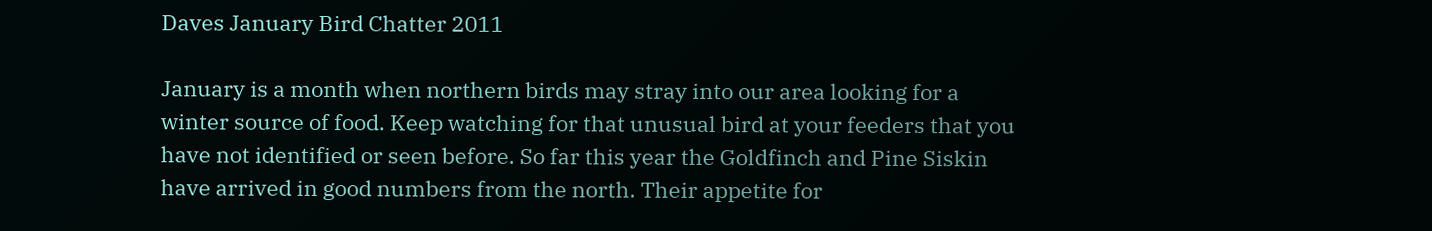Daves January Bird Chatter 2011

January is a month when northern birds may stray into our area looking for a winter source of food. Keep watching for that unusual bird at your feeders that you have not identified or seen before. So far this year the Goldfinch and Pine Siskin have arrived in good numbers from the north. Their appetite for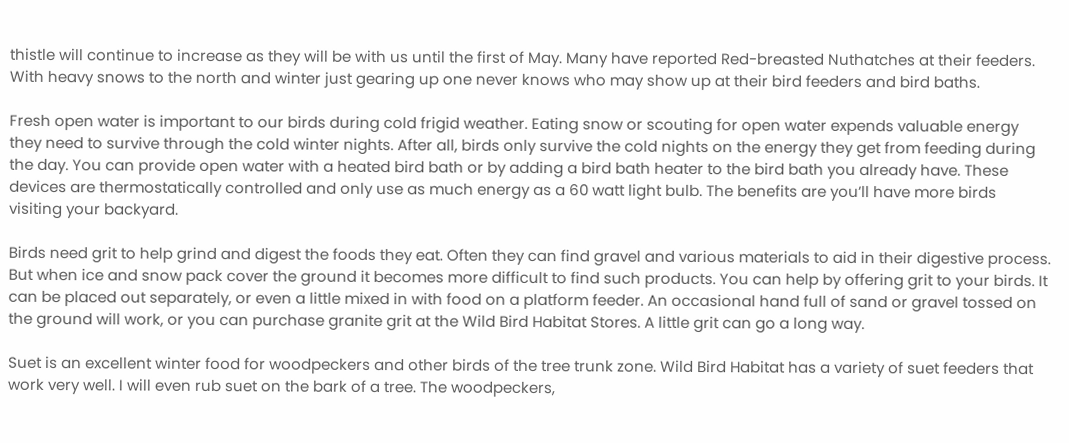thistle will continue to increase as they will be with us until the first of May. Many have reported Red-breasted Nuthatches at their feeders. With heavy snows to the north and winter just gearing up one never knows who may show up at their bird feeders and bird baths.

Fresh open water is important to our birds during cold frigid weather. Eating snow or scouting for open water expends valuable energy they need to survive through the cold winter nights. After all, birds only survive the cold nights on the energy they get from feeding during the day. You can provide open water with a heated bird bath or by adding a bird bath heater to the bird bath you already have. These devices are thermostatically controlled and only use as much energy as a 60 watt light bulb. The benefits are you’ll have more birds visiting your backyard.

Birds need grit to help grind and digest the foods they eat. Often they can find gravel and various materials to aid in their digestive process. But when ice and snow pack cover the ground it becomes more difficult to find such products. You can help by offering grit to your birds. It can be placed out separately, or even a little mixed in with food on a platform feeder. An occasional hand full of sand or gravel tossed on the ground will work, or you can purchase granite grit at the Wild Bird Habitat Stores. A little grit can go a long way.

Suet is an excellent winter food for woodpeckers and other birds of the tree trunk zone. Wild Bird Habitat has a variety of suet feeders that work very well. I will even rub suet on the bark of a tree. The woodpeckers,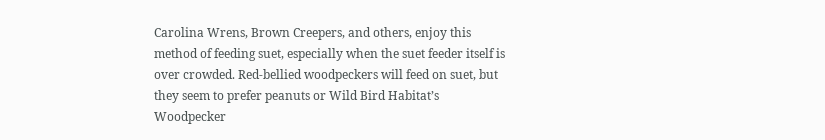Carolina Wrens, Brown Creepers, and others, enjoy this method of feeding suet, especially when the suet feeder itself is over crowded. Red-bellied woodpeckers will feed on suet, but they seem to prefer peanuts or Wild Bird Habitat’s Woodpecker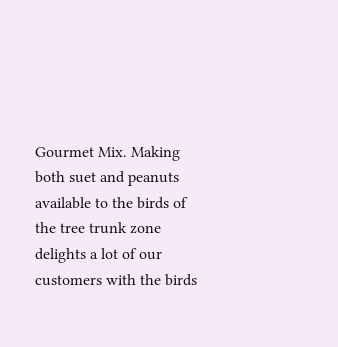Gourmet Mix. Making both suet and peanuts available to the birds of the tree trunk zone delights a lot of our customers with the birds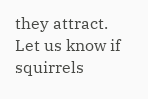they attract. Let us know if squirrels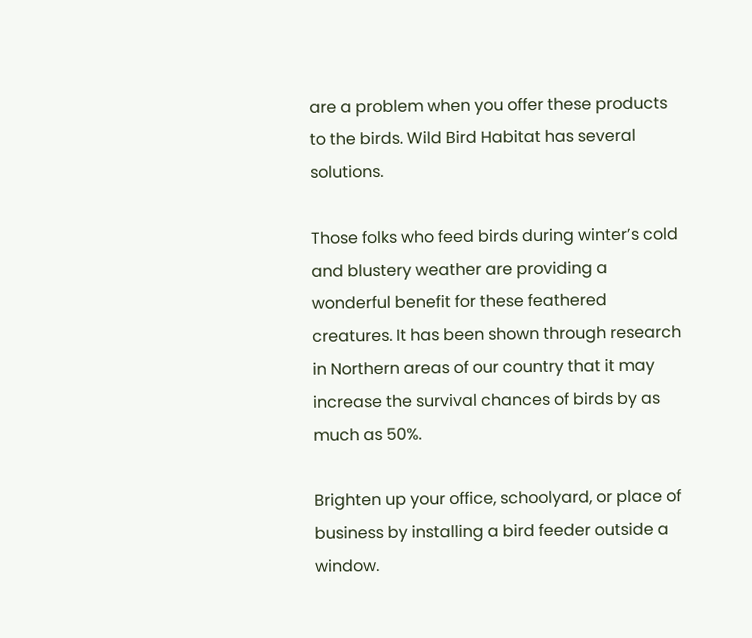are a problem when you offer these products to the birds. Wild Bird Habitat has several solutions.

Those folks who feed birds during winter’s cold and blustery weather are providing a wonderful benefit for these feathered creatures. It has been shown through research in Northern areas of our country that it may increase the survival chances of birds by as much as 50%.

Brighten up your office, schoolyard, or place of business by installing a bird feeder outside a window.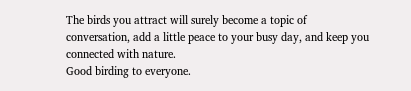The birds you attract will surely become a topic of conversation, add a little peace to your busy day, and keep you connected with nature.
Good birding to everyone.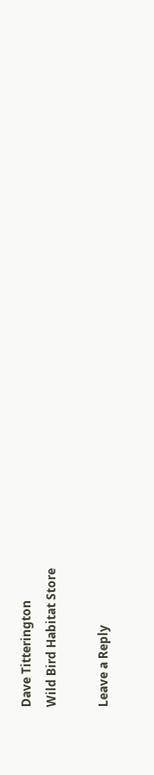Dave Titterington
Wild Bird Habitat Store

Leave a Reply